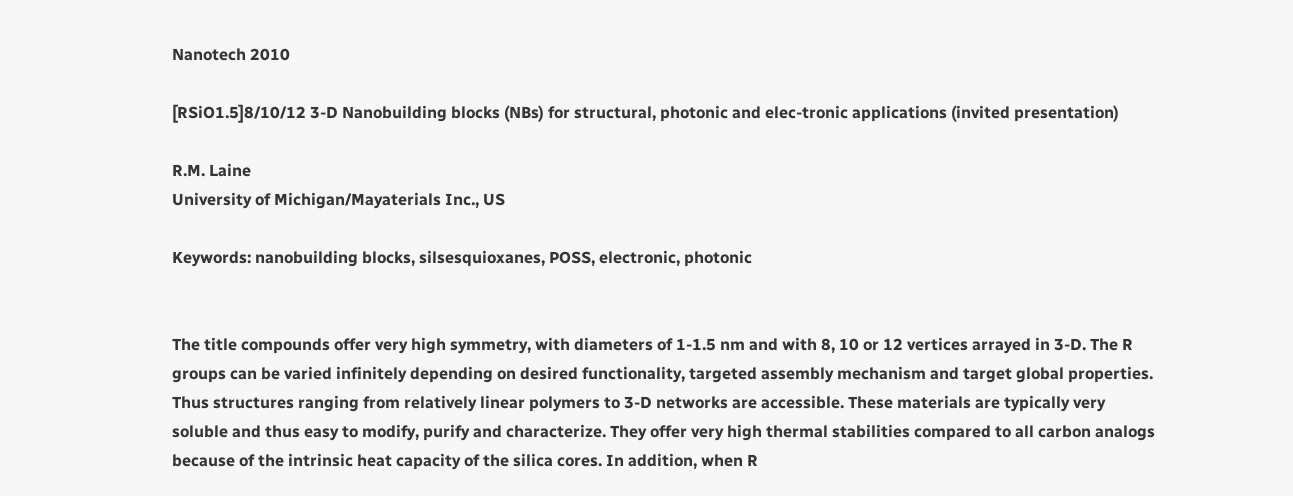Nanotech 2010

[RSiO1.5]8/10/12 3-D Nanobuilding blocks (NBs) for structural, photonic and elec-tronic applications (invited presentation)

R.M. Laine
University of Michigan/Mayaterials Inc., US

Keywords: nanobuilding blocks, silsesquioxanes, POSS, electronic, photonic


The title compounds offer very high symmetry, with diameters of 1-1.5 nm and with 8, 10 or 12 vertices arrayed in 3-D. The R groups can be varied infinitely depending on desired functionality, targeted assembly mechanism and target global properties. Thus structures ranging from relatively linear polymers to 3-D networks are accessible. These materials are typically very soluble and thus easy to modify, purify and characterize. They offer very high thermal stabilities compared to all carbon analogs because of the intrinsic heat capacity of the silica cores. In addition, when R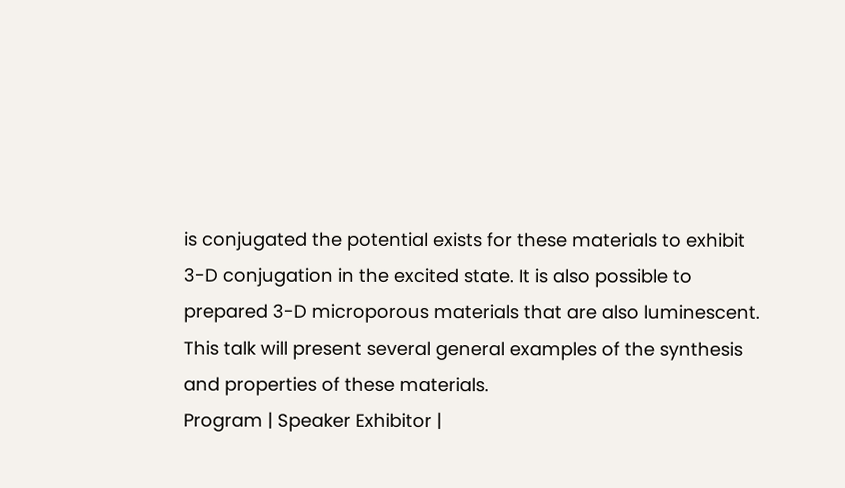is conjugated the potential exists for these materials to exhibit 3-D conjugation in the excited state. It is also possible to prepared 3-D microporous materials that are also luminescent. This talk will present several general examples of the synthesis and properties of these materials.
Program | Speaker Exhibitor |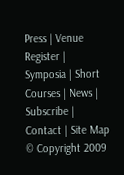Press | Venue Register |
Symposia | Short Courses | News | Subscribe | Contact | Site Map
© Copyright 2009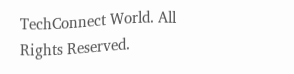TechConnect World. All Rights Reserved.